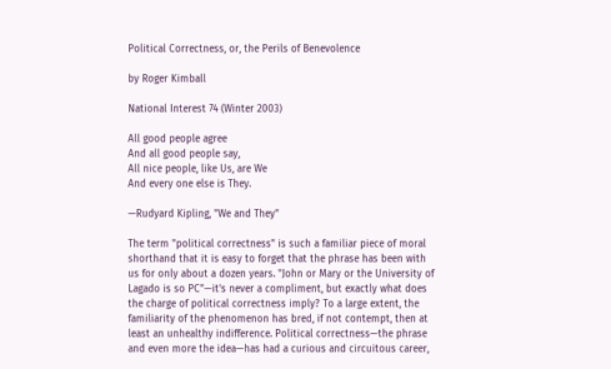Political Correctness, or, the Perils of Benevolence

by Roger Kimball

National Interest 74 (Winter 2003)

All good people agree
And all good people say,
All nice people, like Us, are We
And every one else is They.

—Rudyard Kipling, "We and They"

The term "political correctness" is such a familiar piece of moral shorthand that it is easy to forget that the phrase has been with us for only about a dozen years. "John or Mary or the University of Lagado is so PC"—it's never a compliment, but exactly what does the charge of political correctness imply? To a large extent, the familiarity of the phenomenon has bred, if not contempt, then at least an unhealthy indifference. Political correctness—the phrase and even more the idea—has had a curious and circuitous career,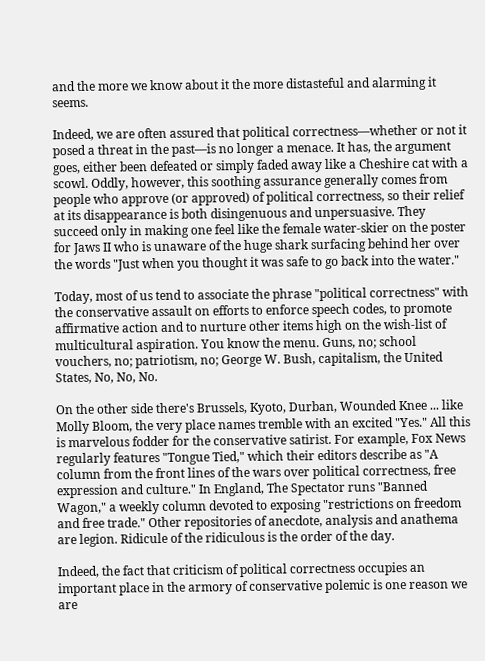and the more we know about it the more distasteful and alarming it seems.

Indeed, we are often assured that political correctness—whether or not it posed a threat in the past—is no longer a menace. It has, the argument goes, either been defeated or simply faded away like a Cheshire cat with a scowl. Oddly, however, this soothing assurance generally comes from people who approve (or approved) of political correctness, so their relief at its disappearance is both disingenuous and unpersuasive. They succeed only in making one feel like the female water-skier on the poster for Jaws II who is unaware of the huge shark surfacing behind her over the words "Just when you thought it was safe to go back into the water."

Today, most of us tend to associate the phrase "political correctness" with the conservative assault on efforts to enforce speech codes, to promote affirmative action and to nurture other items high on the wish-list of multicultural aspiration. You know the menu. Guns, no; school vouchers, no; patriotism, no; George W. Bush, capitalism, the United States, No, No, No.

On the other side there's Brussels, Kyoto, Durban, Wounded Knee ... like Molly Bloom, the very place names tremble with an excited "Yes." All this is marvelous fodder for the conservative satirist. For example, Fox News regularly features "Tongue Tied," which their editors describe as "A column from the front lines of the wars over political correctness, free expression and culture." In England, The Spectator runs "Banned Wagon," a weekly column devoted to exposing "restrictions on freedom and free trade." Other repositories of anecdote, analysis and anathema are legion. Ridicule of the ridiculous is the order of the day.

Indeed, the fact that criticism of political correctness occupies an important place in the armory of conservative polemic is one reason we are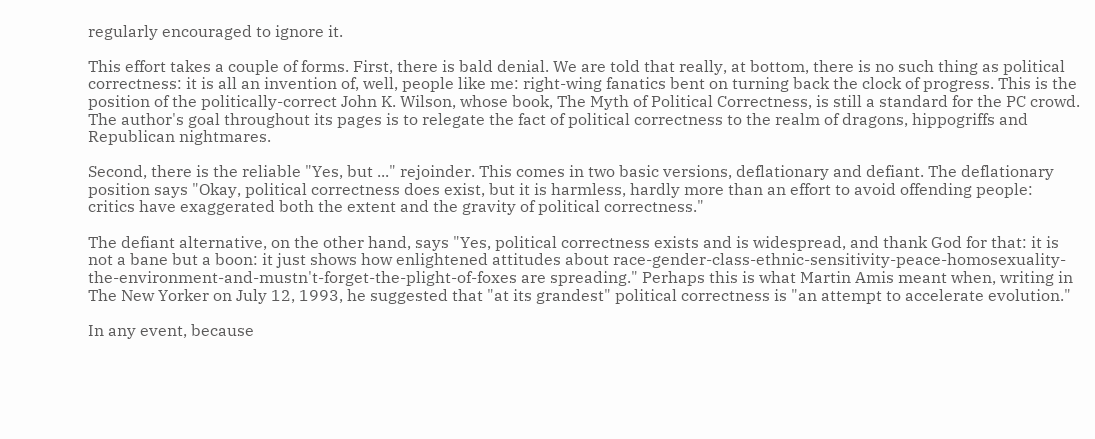regularly encouraged to ignore it.

This effort takes a couple of forms. First, there is bald denial. We are told that really, at bottom, there is no such thing as political correctness: it is all an invention of, well, people like me: right-wing fanatics bent on turning back the clock of progress. This is the position of the politically-correct John K. Wilson, whose book, The Myth of Political Correctness, is still a standard for the PC crowd. The author's goal throughout its pages is to relegate the fact of political correctness to the realm of dragons, hippogriffs and Republican nightmares.

Second, there is the reliable "Yes, but ..." rejoinder. This comes in two basic versions, deflationary and defiant. The deflationary position says "Okay, political correctness does exist, but it is harmless, hardly more than an effort to avoid offending people: critics have exaggerated both the extent and the gravity of political correctness."

The defiant alternative, on the other hand, says "Yes, political correctness exists and is widespread, and thank God for that: it is not a bane but a boon: it just shows how enlightened attitudes about race-gender-class-ethnic-sensitivity-peace-homosexuality-the-environment-and-mustn't-forget-the-plight-of-foxes are spreading." Perhaps this is what Martin Amis meant when, writing in The New Yorker on July 12, 1993, he suggested that "at its grandest" political correctness is "an attempt to accelerate evolution."

In any event, because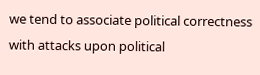we tend to associate political correctness with attacks upon political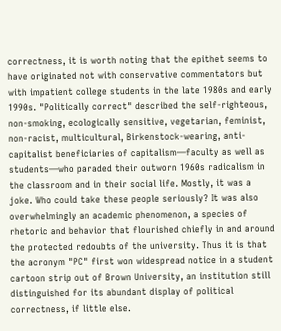correctness, it is worth noting that the epithet seems to have originated not with conservative commentators but with impatient college students in the late 1980s and early 1990s. "Politically correct" described the self-righteous, non-smoking, ecologically sensitive, vegetarian, feminist, non-racist, multicultural, Birkenstock-wearing, anti-capitalist beneficiaries of capitalism—faculty as well as students—who paraded their outworn 1960s radicalism in the classroom and in their social life. Mostly, it was a joke. Who could take these people seriously? It was also overwhelmingly an academic phenomenon, a species of rhetoric and behavior that flourished chiefly in and around the protected redoubts of the university. Thus it is that the acronym "PC" first won widespread notice in a student cartoon strip out of Brown University, an institution still distinguished for its abundant display of political correctness, if little else.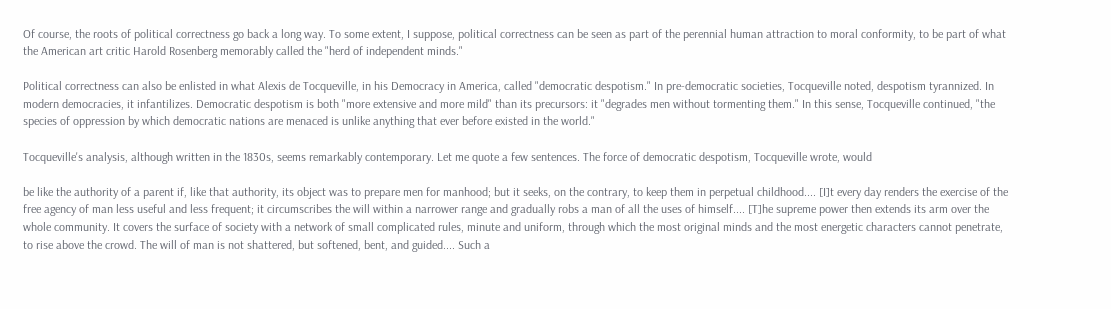Of course, the roots of political correctness go back a long way. To some extent, I suppose, political correctness can be seen as part of the perennial human attraction to moral conformity, to be part of what the American art critic Harold Rosenberg memorably called the "herd of independent minds."

Political correctness can also be enlisted in what Alexis de Tocqueville, in his Democracy in America, called "democratic despotism." In pre-democratic societies, Tocqueville noted, despotism tyrannized. In modern democracies, it infantilizes. Democratic despotism is both "more extensive and more mild" than its precursors: it "degrades men without tormenting them." In this sense, Tocqueville continued, "the species of oppression by which democratic nations are menaced is unlike anything that ever before existed in the world."

Tocqueville's analysis, although written in the 1830s, seems remarkably contemporary. Let me quote a few sentences. The force of democratic despotism, Tocqueville wrote, would

be like the authority of a parent if, like that authority, its object was to prepare men for manhood; but it seeks, on the contrary, to keep them in perpetual childhood.... [I]t every day renders the exercise of the free agency of man less useful and less frequent; it circumscribes the will within a narrower range and gradually robs a man of all the uses of himself.... [T]he supreme power then extends its arm over the whole community. It covers the surface of society with a network of small complicated rules, minute and uniform, through which the most original minds and the most energetic characters cannot penetrate, to rise above the crowd. The will of man is not shattered, but softened, bent, and guided.... Such a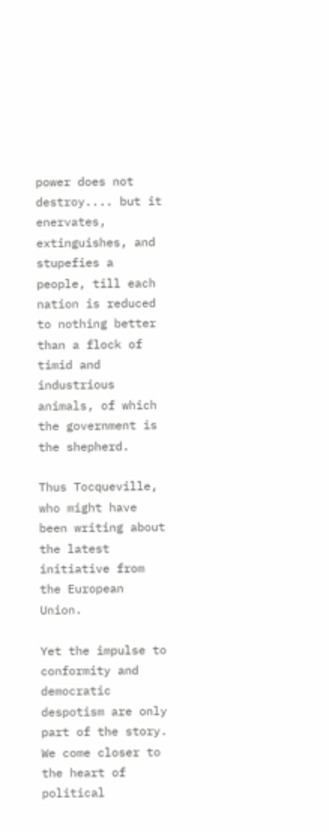power does not destroy.... but it enervates, extinguishes, and stupefies a people, till each nation is reduced to nothing better than a flock of timid and industrious animals, of which the government is the shepherd.

Thus Tocqueville, who might have been writing about the latest initiative from the European Union.

Yet the impulse to conformity and democratic despotism are only part of the story. We come closer to the heart of political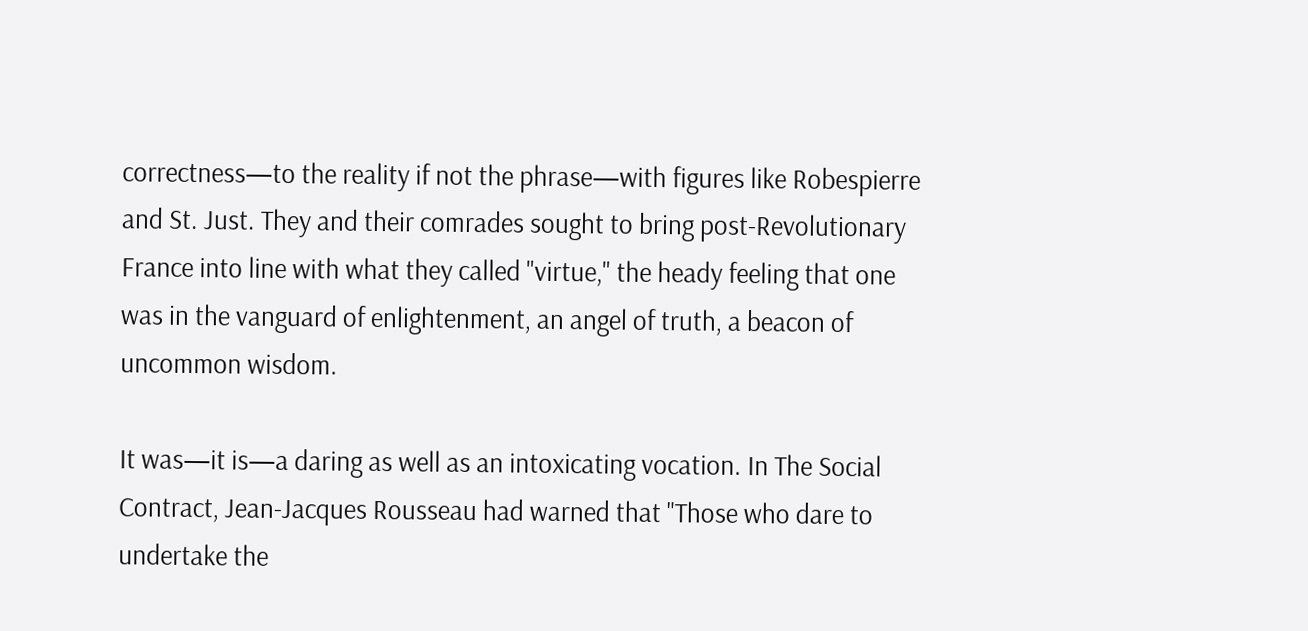correctness—to the reality if not the phrase—with figures like Robespierre and St. Just. They and their comrades sought to bring post-Revolutionary France into line with what they called "virtue," the heady feeling that one was in the vanguard of enlightenment, an angel of truth, a beacon of uncommon wisdom.

It was—it is—a daring as well as an intoxicating vocation. In The Social Contract, Jean-Jacques Rousseau had warned that "Those who dare to undertake the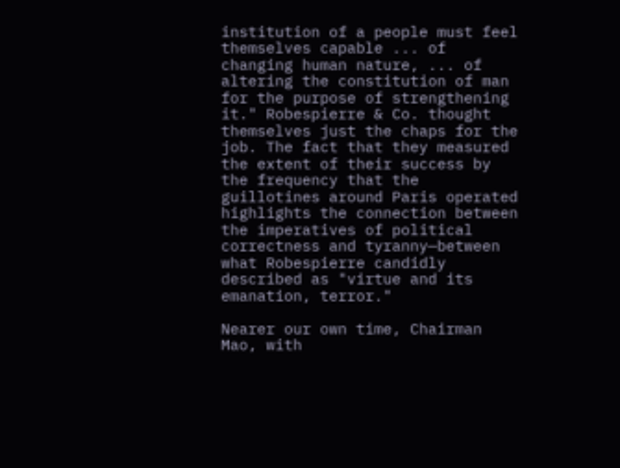institution of a people must feel themselves capable ... of changing human nature, ... of altering the constitution of man for the purpose of strengthening it." Robespierre & Co. thought themselves just the chaps for the job. The fact that they measured the extent of their success by the frequency that the guillotines around Paris operated highlights the connection between the imperatives of political correctness and tyranny—between what Robespierre candidly described as "virtue and its emanation, terror."

Nearer our own time, Chairman Mao, with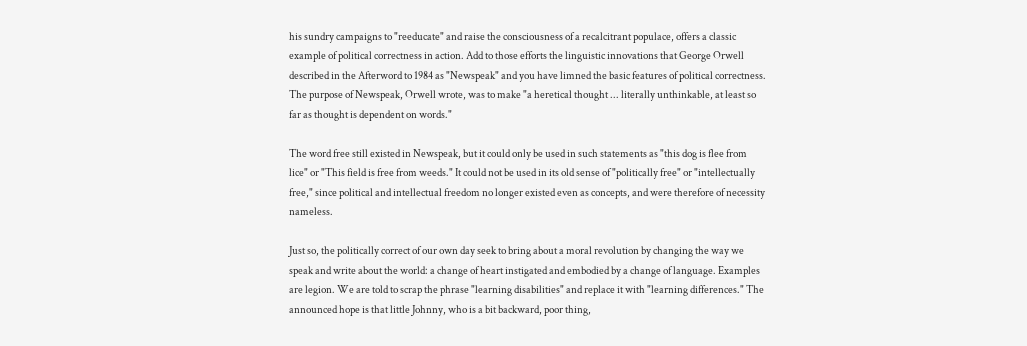his sundry campaigns to "reeducate" and raise the consciousness of a recalcitrant populace, offers a classic example of political correctness in action. Add to those efforts the linguistic innovations that George Orwell described in the Afterword to 1984 as "Newspeak" and you have limned the basic features of political correctness. The purpose of Newspeak, Orwell wrote, was to make "a heretical thought ... literally unthinkable, at least so far as thought is dependent on words."

The word free still existed in Newspeak, but it could only be used in such statements as "this dog is flee from lice" or "This field is free from weeds." It could not be used in its old sense of "politically free" or "intellectually free," since political and intellectual freedom no longer existed even as concepts, and were therefore of necessity nameless.

Just so, the politically correct of our own day seek to bring about a moral revolution by changing the way we speak and write about the world: a change of heart instigated and embodied by a change of language. Examples are legion. We are told to scrap the phrase "learning disabilities" and replace it with "learning differences." The announced hope is that little Johnny, who is a bit backward, poor thing,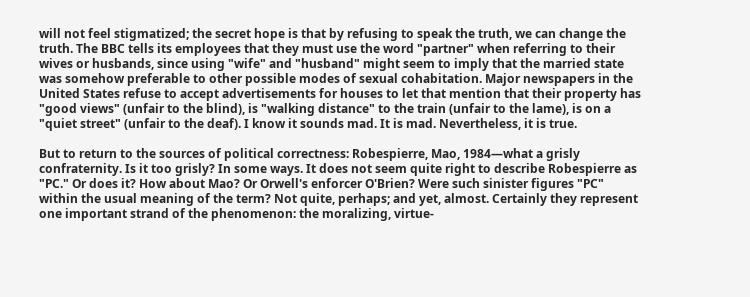will not feel stigmatized; the secret hope is that by refusing to speak the truth, we can change the truth. The BBC tells its employees that they must use the word "partner" when referring to their wives or husbands, since using "wife" and "husband" might seem to imply that the married state was somehow preferable to other possible modes of sexual cohabitation. Major newspapers in the United States refuse to accept advertisements for houses to let that mention that their property has "good views" (unfair to the blind), is "walking distance" to the train (unfair to the lame), is on a "quiet street" (unfair to the deaf). I know it sounds mad. It is mad. Nevertheless, it is true.

But to return to the sources of political correctness: Robespierre, Mao, 1984—what a grisly confraternity. Is it too grisly? In some ways. It does not seem quite right to describe Robespierre as "PC." Or does it? How about Mao? Or Orwell's enforcer O'Brien? Were such sinister figures "PC" within the usual meaning of the term? Not quite, perhaps; and yet, almost. Certainly they represent one important strand of the phenomenon: the moralizing, virtue-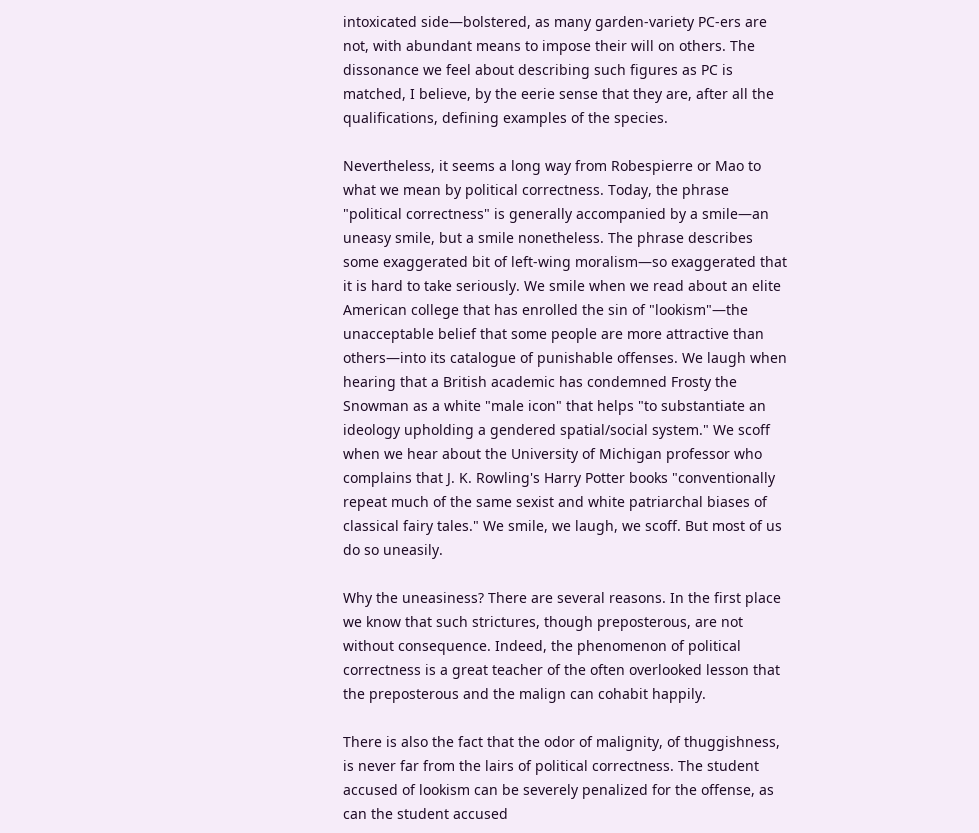intoxicated side—bolstered, as many garden-variety PC-ers are not, with abundant means to impose their will on others. The dissonance we feel about describing such figures as PC is matched, I believe, by the eerie sense that they are, after all the qualifications, defining examples of the species.

Nevertheless, it seems a long way from Robespierre or Mao to what we mean by political correctness. Today, the phrase "political correctness" is generally accompanied by a smile—an uneasy smile, but a smile nonetheless. The phrase describes some exaggerated bit of left-wing moralism—so exaggerated that it is hard to take seriously. We smile when we read about an elite American college that has enrolled the sin of "lookism"—the unacceptable belief that some people are more attractive than others—into its catalogue of punishable offenses. We laugh when hearing that a British academic has condemned Frosty the Snowman as a white "male icon" that helps "to substantiate an ideology upholding a gendered spatial/social system." We scoff when we hear about the University of Michigan professor who complains that J. K. Rowling's Harry Potter books "conventionally repeat much of the same sexist and white patriarchal biases of classical fairy tales." We smile, we laugh, we scoff. But most of us do so uneasily.

Why the uneasiness? There are several reasons. In the first place we know that such strictures, though preposterous, are not without consequence. Indeed, the phenomenon of political correctness is a great teacher of the often overlooked lesson that the preposterous and the malign can cohabit happily.

There is also the fact that the odor of malignity, of thuggishness, is never far from the lairs of political correctness. The student accused of lookism can be severely penalized for the offense, as can the student accused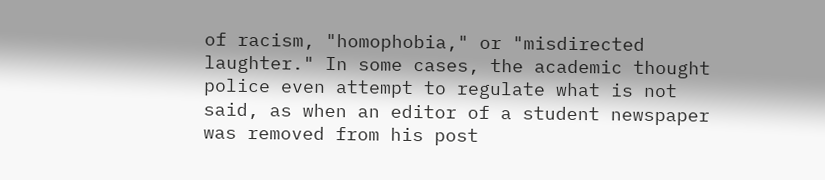of racism, "homophobia," or "misdirected laughter." In some cases, the academic thought police even attempt to regulate what is not said, as when an editor of a student newspaper was removed from his post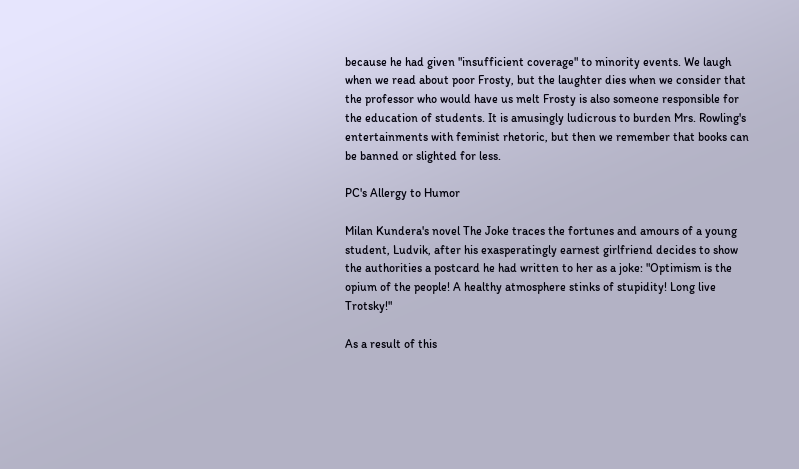because he had given "insufficient coverage" to minority events. We laugh when we read about poor Frosty, but the laughter dies when we consider that the professor who would have us melt Frosty is also someone responsible for the education of students. It is amusingly ludicrous to burden Mrs. Rowling's entertainments with feminist rhetoric, but then we remember that books can be banned or slighted for less.

PC's Allergy to Humor

Milan Kundera's novel The Joke traces the fortunes and amours of a young student, Ludvik, after his exasperatingly earnest girlfriend decides to show the authorities a postcard he had written to her as a joke: "Optimism is the opium of the people! A healthy atmosphere stinks of stupidity! Long live Trotsky!"

As a result of this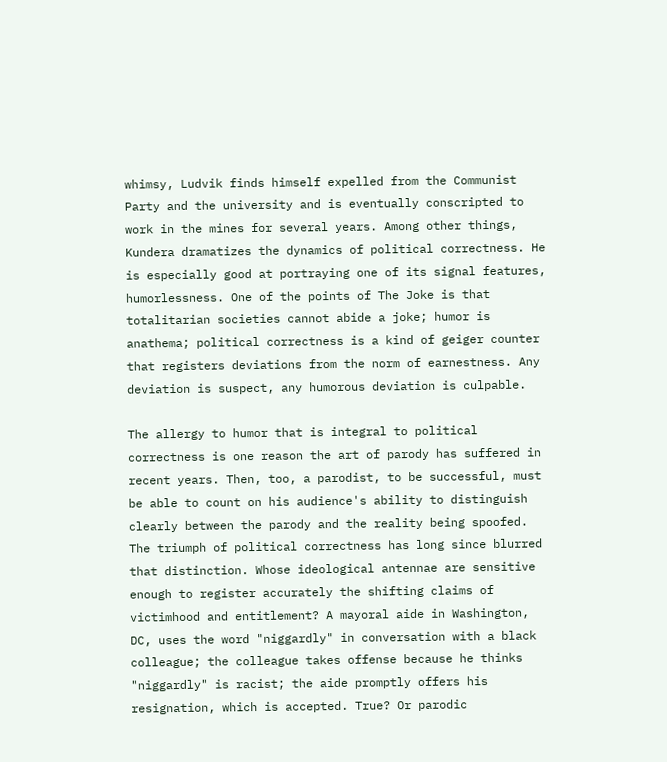whimsy, Ludvik finds himself expelled from the Communist Party and the university and is eventually conscripted to work in the mines for several years. Among other things, Kundera dramatizes the dynamics of political correctness. He is especially good at portraying one of its signal features, humorlessness. One of the points of The Joke is that totalitarian societies cannot abide a joke; humor is anathema; political correctness is a kind of geiger counter that registers deviations from the norm of earnestness. Any deviation is suspect, any humorous deviation is culpable.

The allergy to humor that is integral to political correctness is one reason the art of parody has suffered in recent years. Then, too, a parodist, to be successful, must be able to count on his audience's ability to distinguish clearly between the parody and the reality being spoofed. The triumph of political correctness has long since blurred that distinction. Whose ideological antennae are sensitive enough to register accurately the shifting claims of victimhood and entitlement? A mayoral aide in Washington, DC, uses the word "niggardly" in conversation with a black colleague; the colleague takes offense because he thinks "niggardly" is racist; the aide promptly offers his resignation, which is accepted. True? Or parodic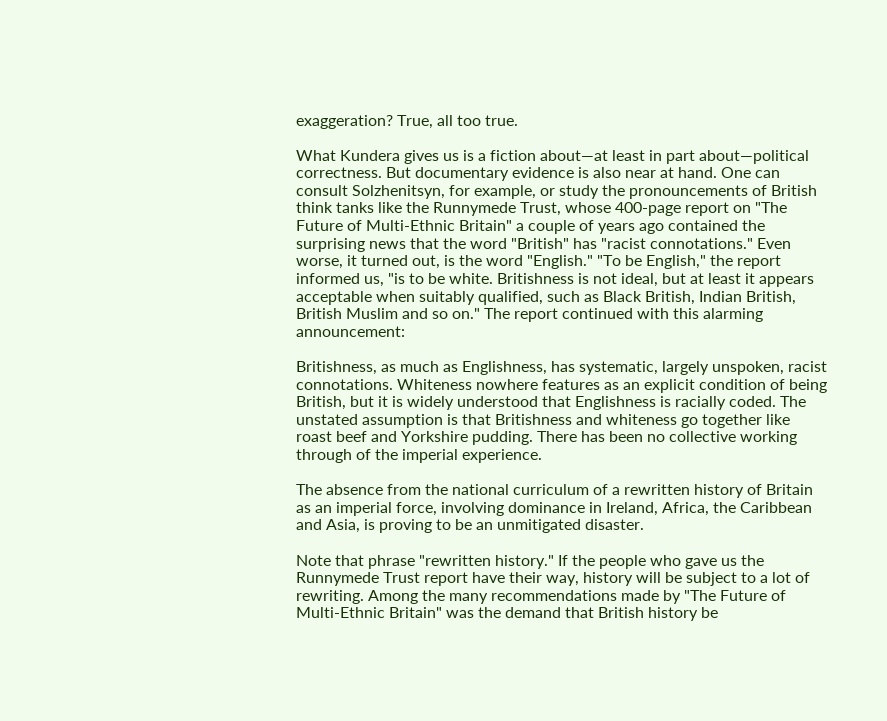exaggeration? True, all too true.

What Kundera gives us is a fiction about—at least in part about—political correctness. But documentary evidence is also near at hand. One can consult Solzhenitsyn, for example, or study the pronouncements of British think tanks like the Runnymede Trust, whose 400-page report on "The Future of Multi-Ethnic Britain" a couple of years ago contained the surprising news that the word "British" has "racist connotations." Even worse, it turned out, is the word "English." "To be English," the report informed us, "is to be white. Britishness is not ideal, but at least it appears acceptable when suitably qualified, such as Black British, Indian British, British Muslim and so on." The report continued with this alarming announcement:

Britishness, as much as Englishness, has systematic, largely unspoken, racist connotations. Whiteness nowhere features as an explicit condition of being British, but it is widely understood that Englishness is racially coded. The unstated assumption is that Britishness and whiteness go together like roast beef and Yorkshire pudding. There has been no collective working through of the imperial experience.

The absence from the national curriculum of a rewritten history of Britain as an imperial force, involving dominance in Ireland, Africa, the Caribbean and Asia, is proving to be an unmitigated disaster.

Note that phrase "rewritten history." If the people who gave us the Runnymede Trust report have their way, history will be subject to a lot of rewriting. Among the many recommendations made by "The Future of Multi-Ethnic Britain" was the demand that British history be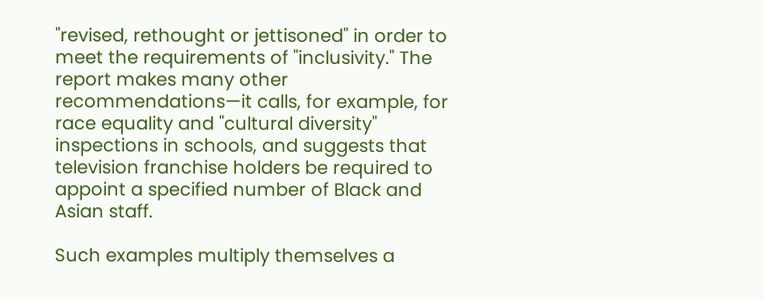"revised, rethought or jettisoned" in order to meet the requirements of "inclusivity." The report makes many other recommendations—it calls, for example, for race equality and "cultural diversity" inspections in schools, and suggests that television franchise holders be required to appoint a specified number of Black and Asian staff.

Such examples multiply themselves a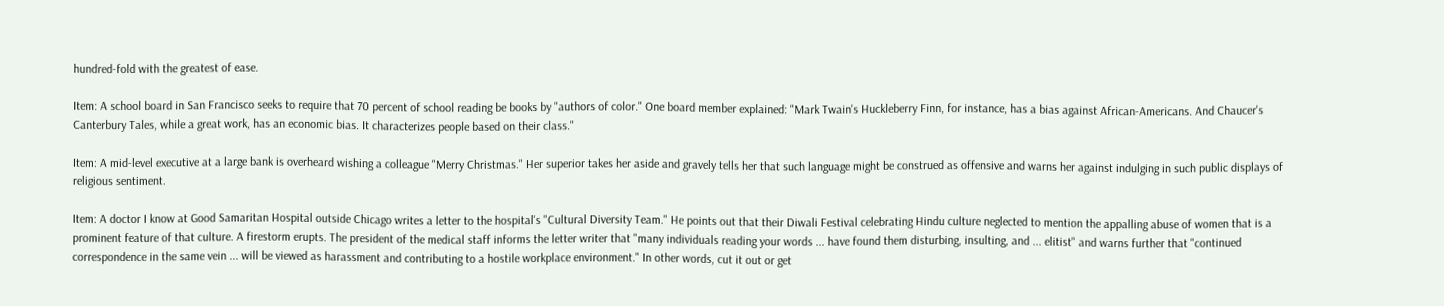hundred-fold with the greatest of ease.

Item: A school board in San Francisco seeks to require that 70 percent of school reading be books by "authors of color." One board member explained: "Mark Twain's Huckleberry Finn, for instance, has a bias against African-Americans. And Chaucer's Canterbury Tales, while a great work, has an economic bias. It characterizes people based on their class."

Item: A mid-level executive at a large bank is overheard wishing a colleague "Merry Christmas." Her superior takes her aside and gravely tells her that such language might be construed as offensive and warns her against indulging in such public displays of religious sentiment.

Item: A doctor I know at Good Samaritan Hospital outside Chicago writes a letter to the hospital's "Cultural Diversity Team." He points out that their Diwali Festival celebrating Hindu culture neglected to mention the appalling abuse of women that is a prominent feature of that culture. A firestorm erupts. The president of the medical staff informs the letter writer that "many individuals reading your words ... have found them disturbing, insulting, and ... elitist" and warns further that "continued correspondence in the same vein ... will be viewed as harassment and contributing to a hostile workplace environment." In other words, cut it out or get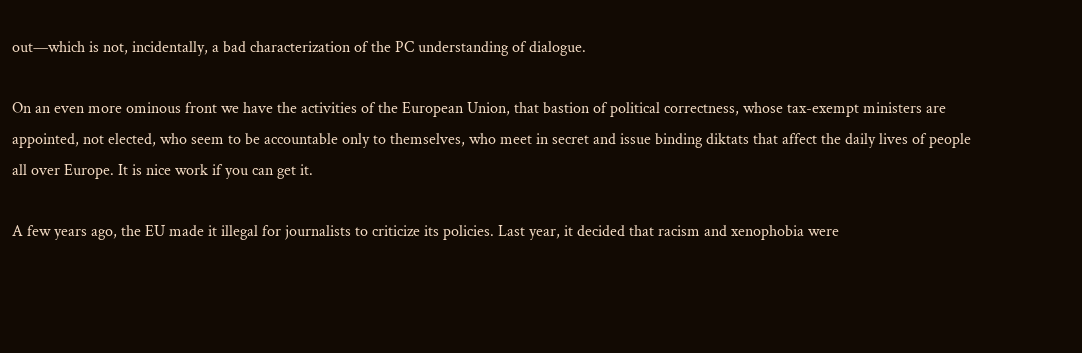out—which is not, incidentally, a bad characterization of the PC understanding of dialogue.

On an even more ominous front we have the activities of the European Union, that bastion of political correctness, whose tax-exempt ministers are appointed, not elected, who seem to be accountable only to themselves, who meet in secret and issue binding diktats that affect the daily lives of people all over Europe. It is nice work if you can get it.

A few years ago, the EU made it illegal for journalists to criticize its policies. Last year, it decided that racism and xenophobia were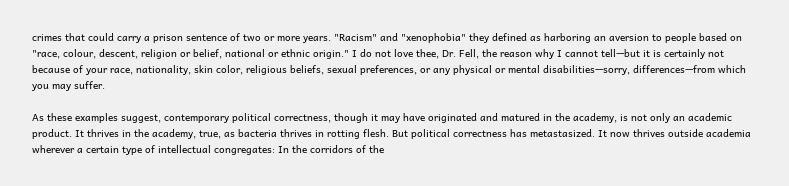crimes that could carry a prison sentence of two or more years. "Racism" and "xenophobia" they defined as harboring an aversion to people based on "race, colour, descent, religion or belief, national or ethnic origin." I do not love thee, Dr. Fell, the reason why I cannot tell—but it is certainly not because of your race, nationality, skin color, religious beliefs, sexual preferences, or any physical or mental disabilities—sorry, differences—from which you may suffer.

As these examples suggest, contemporary political correctness, though it may have originated and matured in the academy, is not only an academic product. It thrives in the academy, true, as bacteria thrives in rotting flesh. But political correctness has metastasized. It now thrives outside academia wherever a certain type of intellectual congregates: In the corridors of the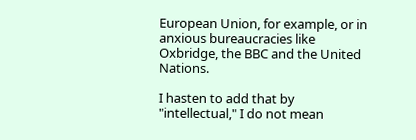European Union, for example, or in anxious bureaucracies like Oxbridge, the BBC and the United Nations.

I hasten to add that by "intellectual," I do not mean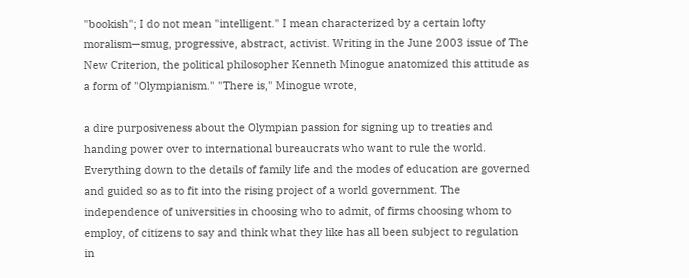"bookish"; I do not mean "intelligent." I mean characterized by a certain lofty moralism—smug, progressive, abstract, activist. Writing in the June 2003 issue of The New Criterion, the political philosopher Kenneth Minogue anatomized this attitude as a form of "Olympianism." "There is," Minogue wrote,

a dire purposiveness about the Olympian passion for signing up to treaties and handing power over to international bureaucrats who want to rule the world. Everything down to the details of family life and the modes of education are governed and guided so as to fit into the rising project of a world government. The independence of universities in choosing who to admit, of firms choosing whom to employ, of citizens to say and think what they like has all been subject to regulation in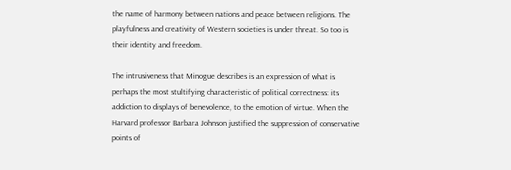the name of harmony between nations and peace between religions. The playfulness and creativity of Western societies is under threat. So too is their identity and freedom.

The intrusiveness that Minogue describes is an expression of what is perhaps the most stultifying characteristic of political correctness: its addiction to displays of benevolence, to the emotion of virtue. When the Harvard professor Barbara Johnson justified the suppression of conservative points of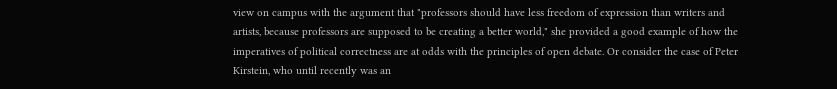view on campus with the argument that "professors should have less freedom of expression than writers and artists, because professors are supposed to be creating a better world," she provided a good example of how the imperatives of political correctness are at odds with the principles of open debate. Or consider the case of Peter Kirstein, who until recently was an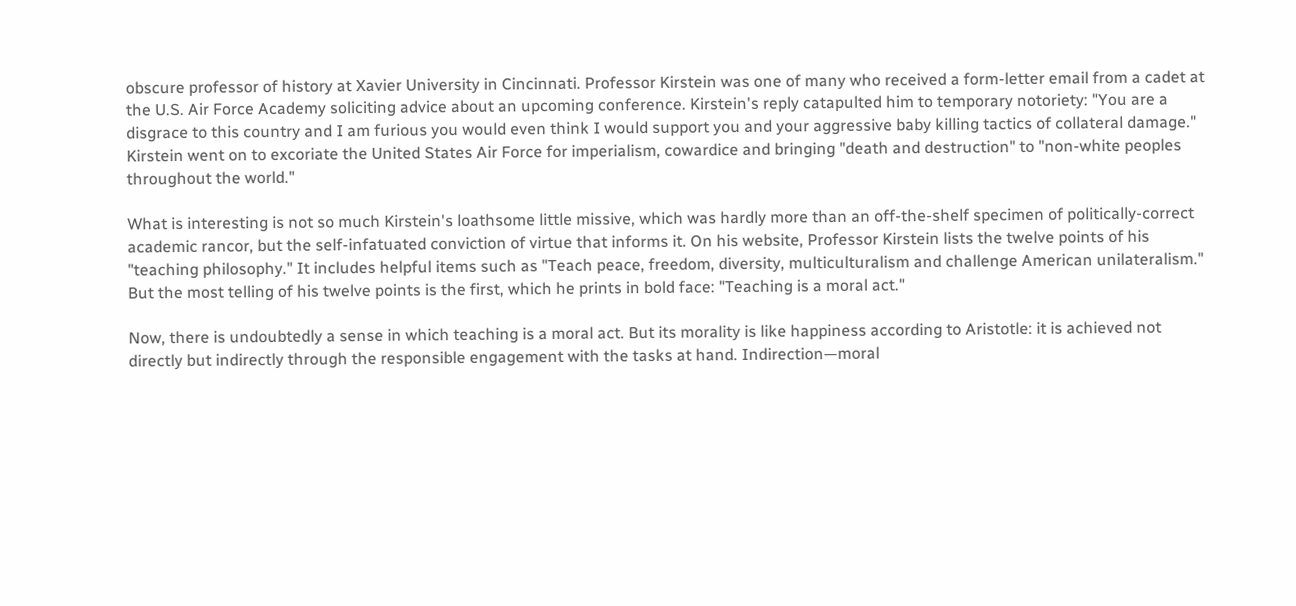obscure professor of history at Xavier University in Cincinnati. Professor Kirstein was one of many who received a form-letter email from a cadet at the U.S. Air Force Academy soliciting advice about an upcoming conference. Kirstein's reply catapulted him to temporary notoriety: "You are a disgrace to this country and I am furious you would even think I would support you and your aggressive baby killing tactics of collateral damage." Kirstein went on to excoriate the United States Air Force for imperialism, cowardice and bringing "death and destruction" to "non-white peoples throughout the world."

What is interesting is not so much Kirstein's loathsome little missive, which was hardly more than an off-the-shelf specimen of politically-correct academic rancor, but the self-infatuated conviction of virtue that informs it. On his website, Professor Kirstein lists the twelve points of his "teaching philosophy." It includes helpful items such as "Teach peace, freedom, diversity, multiculturalism and challenge American unilateralism." But the most telling of his twelve points is the first, which he prints in bold face: "Teaching is a moral act."

Now, there is undoubtedly a sense in which teaching is a moral act. But its morality is like happiness according to Aristotle: it is achieved not directly but indirectly through the responsible engagement with the tasks at hand. Indirection—moral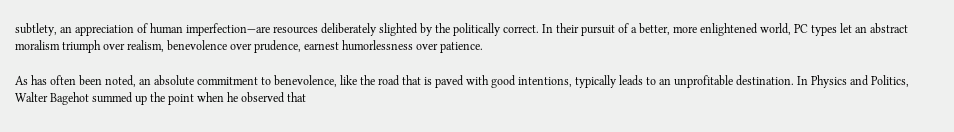subtlety, an appreciation of human imperfection—are resources deliberately slighted by the politically correct. In their pursuit of a better, more enlightened world, PC types let an abstract moralism triumph over realism, benevolence over prudence, earnest humorlessness over patience.

As has often been noted, an absolute commitment to benevolence, like the road that is paved with good intentions, typically leads to an unprofitable destination. In Physics and Politics, Walter Bagehot summed up the point when he observed that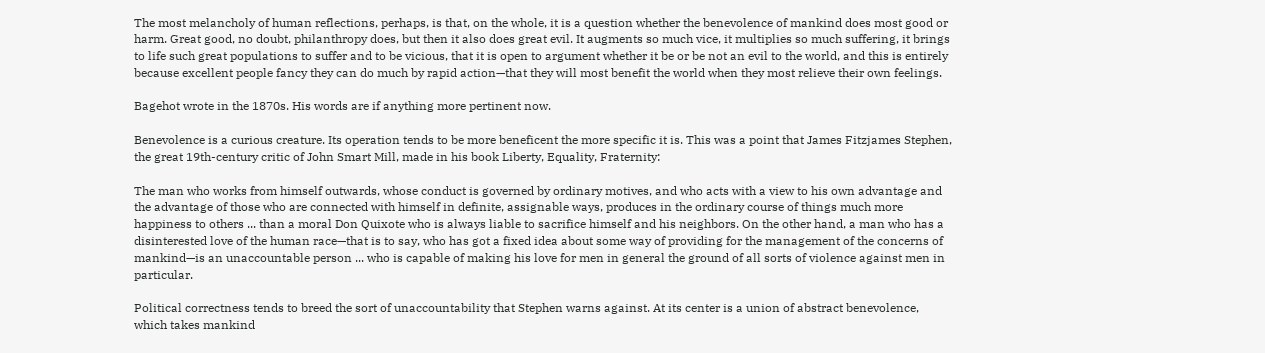The most melancholy of human reflections, perhaps, is that, on the whole, it is a question whether the benevolence of mankind does most good or harm. Great good, no doubt, philanthropy does, but then it also does great evil. It augments so much vice, it multiplies so much suffering, it brings to life such great populations to suffer and to be vicious, that it is open to argument whether it be or be not an evil to the world, and this is entirely because excellent people fancy they can do much by rapid action—that they will most benefit the world when they most relieve their own feelings.

Bagehot wrote in the 1870s. His words are if anything more pertinent now.

Benevolence is a curious creature. Its operation tends to be more beneficent the more specific it is. This was a point that James Fitzjames Stephen, the great 19th-century critic of John Smart Mill, made in his book Liberty, Equality, Fraternity:

The man who works from himself outwards, whose conduct is governed by ordinary motives, and who acts with a view to his own advantage and the advantage of those who are connected with himself in definite, assignable ways, produces in the ordinary course of things much more happiness to others ... than a moral Don Quixote who is always liable to sacrifice himself and his neighbors. On the other hand, a man who has a disinterested love of the human race—that is to say, who has got a fixed idea about some way of providing for the management of the concerns of mankind—is an unaccountable person ... who is capable of making his love for men in general the ground of all sorts of violence against men in particular.

Political correctness tends to breed the sort of unaccountability that Stephen warns against. At its center is a union of abstract benevolence, which takes mankind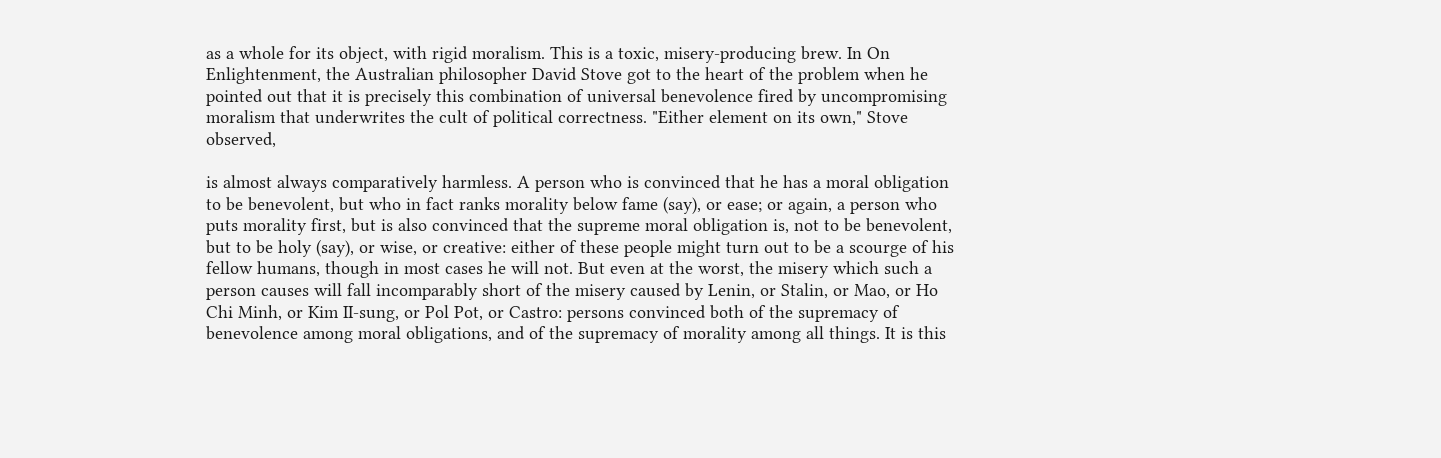as a whole for its object, with rigid moralism. This is a toxic, misery-producing brew. In On Enlightenment, the Australian philosopher David Stove got to the heart of the problem when he pointed out that it is precisely this combination of universal benevolence fired by uncompromising moralism that underwrites the cult of political correctness. "Either element on its own," Stove observed,

is almost always comparatively harmless. A person who is convinced that he has a moral obligation to be benevolent, but who in fact ranks morality below fame (say), or ease; or again, a person who puts morality first, but is also convinced that the supreme moral obligation is, not to be benevolent, but to be holy (say), or wise, or creative: either of these people might turn out to be a scourge of his fellow humans, though in most cases he will not. But even at the worst, the misery which such a person causes will fall incomparably short of the misery caused by Lenin, or Stalin, or Mao, or Ho Chi Minh, or Kim II-sung, or Pol Pot, or Castro: persons convinced both of the supremacy of benevolence among moral obligations, and of the supremacy of morality among all things. It is this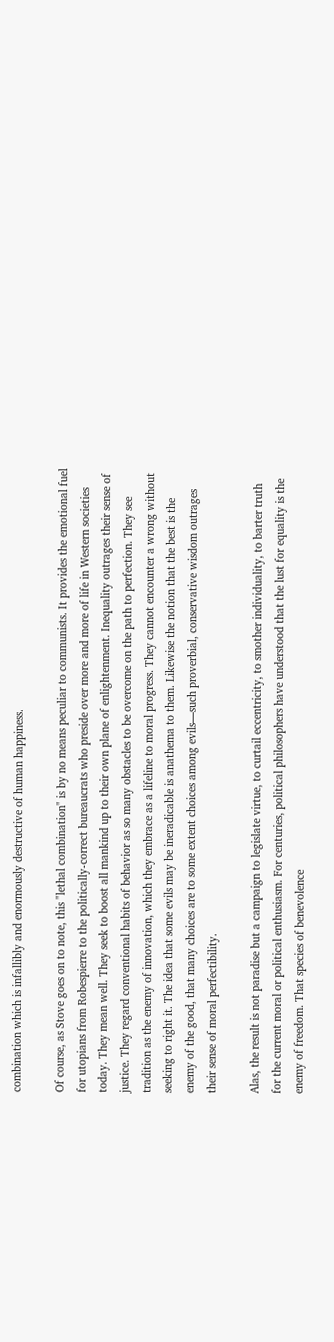combination which is infallibly and enormously destructive of human happiness.

Of course, as Stove goes on to note, this "lethal combination" is by no means peculiar to communists. It provides the emotional fuel for utopians from Robespierre to the politically-correct bureaucrats who preside over more and more of life in Western societies today. They mean well. They seek to boost all mankind up to their own plane of enlightenment. Inequality outrages their sense of justice. They regard conventional habits of behavior as so many obstacles to be overcome on the path to perfection. They see tradition as the enemy of innovation, which they embrace as a lifeline to moral progress. They cannot encounter a wrong without seeking to right it. The idea that some evils may be ineradicable is anathema to them. Likewise the notion that the best is the enemy of the good, that many choices are to some extent choices among evils—such proverbial, conservative wisdom outrages their sense of moral perfectibility.

Alas, the result is not paradise but a campaign to legislate virtue, to curtail eccentricity, to smother individuality, to barter truth for the current moral or political enthusiasm. For centuries, political philosophers have understood that the lust for equality is the enemy of freedom. That species of benevolence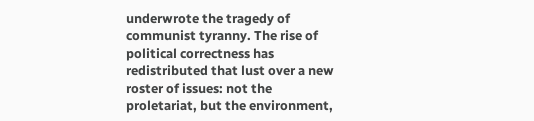underwrote the tragedy of communist tyranny. The rise of political correctness has redistributed that lust over a new roster of issues: not the proletariat, but the environment,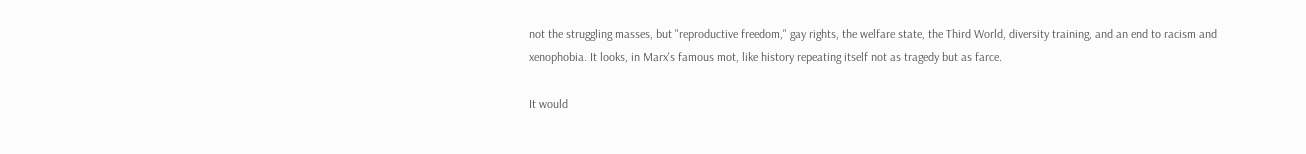not the struggling masses, but "reproductive freedom," gay rights, the welfare state, the Third World, diversity training, and an end to racism and xenophobia. It looks, in Marx's famous mot, like history repeating itself not as tragedy but as farce.

It would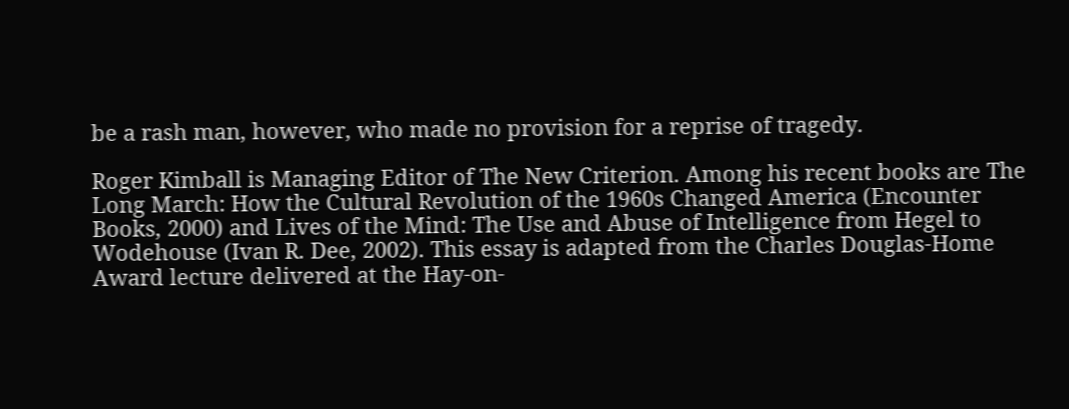be a rash man, however, who made no provision for a reprise of tragedy.

Roger Kimball is Managing Editor of The New Criterion. Among his recent books are The Long March: How the Cultural Revolution of the 1960s Changed America (Encounter Books, 2000) and Lives of the Mind: The Use and Abuse of Intelligence from Hegel to Wodehouse (Ivan R. Dee, 2002). This essay is adapted from the Charles Douglas-Home Award lecture delivered at the Hay-on-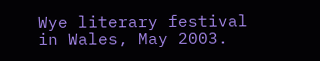Wye literary festival in Wales, May 2003.